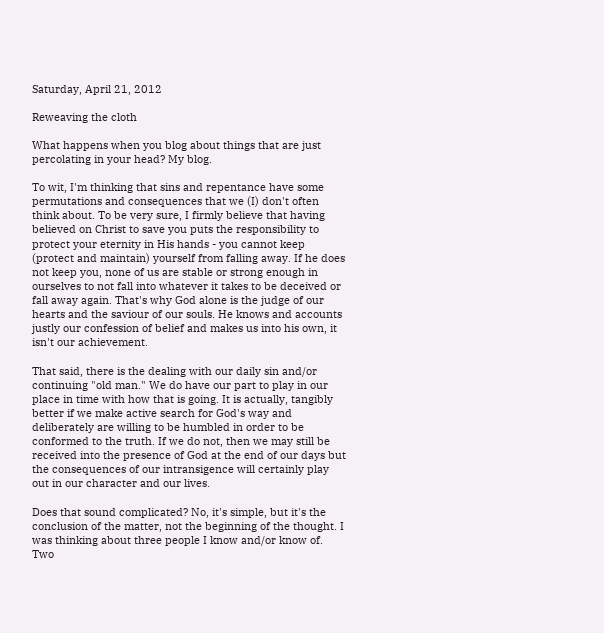Saturday, April 21, 2012

Reweaving the cloth

What happens when you blog about things that are just percolating in your head? My blog.

To wit, I'm thinking that sins and repentance have some permutations and consequences that we (I) don't often think about. To be very sure, I firmly believe that having believed on Christ to save you puts the responsibility to protect your eternity in His hands - you cannot keep (protect and maintain) yourself from falling away. If he does not keep you, none of us are stable or strong enough in ourselves to not fall into whatever it takes to be deceived or fall away again. That's why God alone is the judge of our hearts and the saviour of our souls. He knows and accounts justly our confession of belief and makes us into his own, it isn't our achievement.

That said, there is the dealing with our daily sin and/or continuing "old man." We do have our part to play in our place in time with how that is going. It is actually, tangibly better if we make active search for God's way and deliberately are willing to be humbled in order to be conformed to the truth. If we do not, then we may still be received into the presence of God at the end of our days but the consequences of our intransigence will certainly play out in our character and our lives.

Does that sound complicated? No, it's simple, but it's the conclusion of the matter, not the beginning of the thought. I was thinking about three people I know and/or know of. Two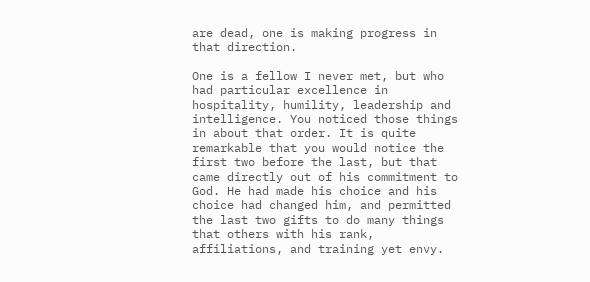are dead, one is making progress in that direction.

One is a fellow I never met, but who had particular excellence in hospitality, humility, leadership and intelligence. You noticed those things in about that order. It is quite remarkable that you would notice the first two before the last, but that came directly out of his commitment to God. He had made his choice and his choice had changed him, and permitted the last two gifts to do many things that others with his rank, affiliations, and training yet envy.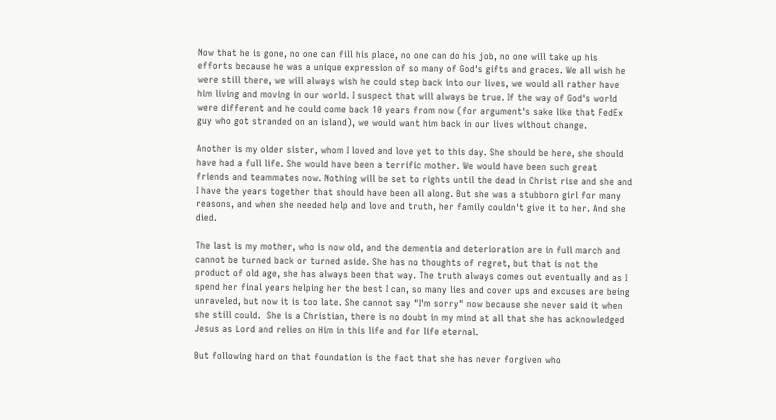Now that he is gone, no one can fill his place, no one can do his job, no one will take up his efforts because he was a unique expression of so many of God's gifts and graces. We all wish he were still there, we will always wish he could step back into our lives, we would all rather have him living and moving in our world. I suspect that will always be true. If the way of God's world were different and he could come back 10 years from now (for argument's sake like that FedEx guy who got stranded on an island), we would want him back in our lives without change.

Another is my older sister, whom I loved and love yet to this day. She should be here, she should have had a full life. She would have been a terrific mother. We would have been such great friends and teammates now. Nothing will be set to rights until the dead in Christ rise and she and I have the years together that should have been all along. But she was a stubborn girl for many reasons, and when she needed help and love and truth, her family couldn't give it to her. And she died.

The last is my mother, who is now old, and the dementia and deterioration are in full march and cannot be turned back or turned aside. She has no thoughts of regret, but that is not the product of old age, she has always been that way. The truth always comes out eventually and as I spend her final years helping her the best I can, so many lies and cover ups and excuses are being unraveled, but now it is too late. She cannot say "I'm sorry" now because she never said it when she still could.  She is a Christian, there is no doubt in my mind at all that she has acknowledged Jesus as Lord and relies on Him in this life and for life eternal.

But following hard on that foundation is the fact that she has never forgiven who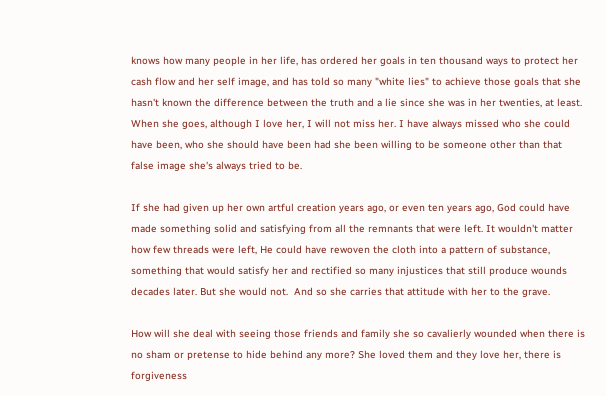knows how many people in her life, has ordered her goals in ten thousand ways to protect her cash flow and her self image, and has told so many "white lies" to achieve those goals that she hasn't known the difference between the truth and a lie since she was in her twenties, at least. When she goes, although I love her, I will not miss her. I have always missed who she could have been, who she should have been had she been willing to be someone other than that false image she's always tried to be.

If she had given up her own artful creation years ago, or even ten years ago, God could have made something solid and satisfying from all the remnants that were left. It wouldn't matter how few threads were left, He could have rewoven the cloth into a pattern of substance, something that would satisfy her and rectified so many injustices that still produce wounds decades later. But she would not.  And so she carries that attitude with her to the grave.

How will she deal with seeing those friends and family she so cavalierly wounded when there is no sham or pretense to hide behind any more? She loved them and they love her, there is forgiveness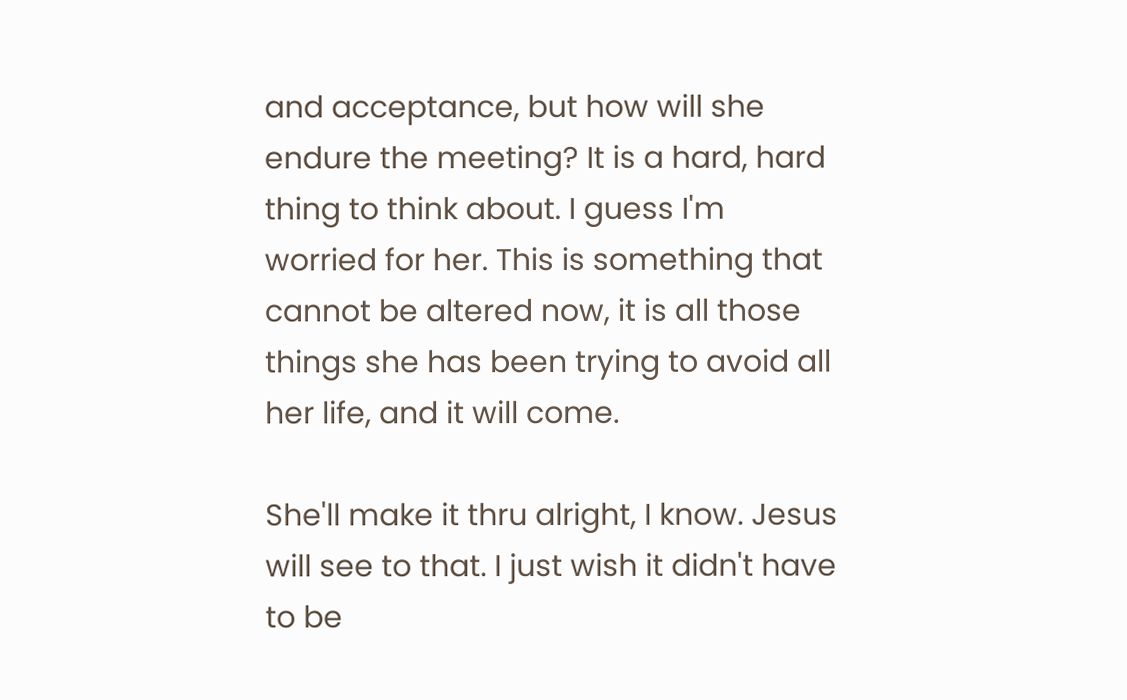and acceptance, but how will she endure the meeting? It is a hard, hard thing to think about. I guess I'm worried for her. This is something that cannot be altered now, it is all those things she has been trying to avoid all her life, and it will come.

She'll make it thru alright, I know. Jesus will see to that. I just wish it didn't have to be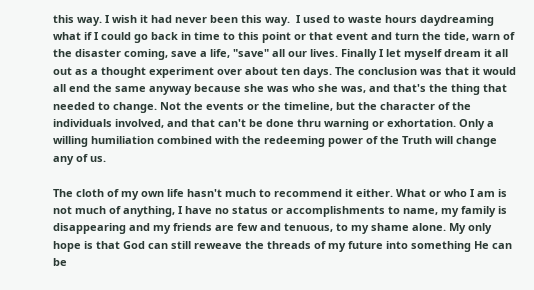this way. I wish it had never been this way.  I used to waste hours daydreaming what if I could go back in time to this point or that event and turn the tide, warn of the disaster coming, save a life, "save" all our lives. Finally I let myself dream it all out as a thought experiment over about ten days. The conclusion was that it would all end the same anyway because she was who she was, and that's the thing that needed to change. Not the events or the timeline, but the character of the individuals involved, and that can't be done thru warning or exhortation. Only a willing humiliation combined with the redeeming power of the Truth will change any of us.

The cloth of my own life hasn't much to recommend it either. What or who I am is not much of anything, I have no status or accomplishments to name, my family is disappearing and my friends are few and tenuous, to my shame alone. My only hope is that God can still reweave the threads of my future into something He can be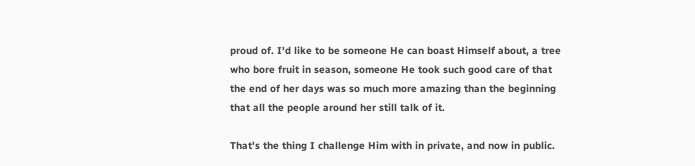proud of. I'd like to be someone He can boast Himself about, a tree who bore fruit in season, someone He took such good care of that the end of her days was so much more amazing than the beginning that all the people around her still talk of it.

That's the thing I challenge Him with in private, and now in public.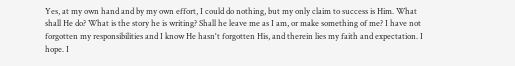Yes, at my own hand and by my own effort, I could do nothing, but my only claim to success is Him. What shall He do? What is the story he is writing? Shall he leave me as I am, or make something of me? I have not forgotten my responsibilities and I know He hasn't forgotten His, and therein lies my faith and expectation. I hope. I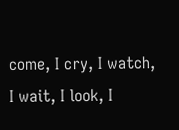come, I cry, I watch, I wait, I look, I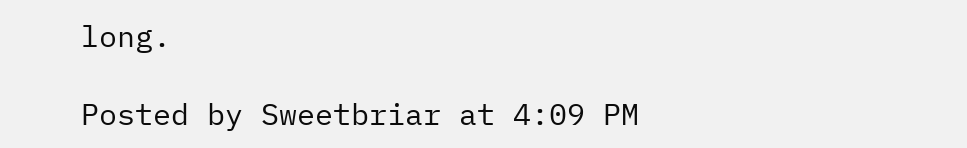long.

Posted by Sweetbriar at 4:09 PM